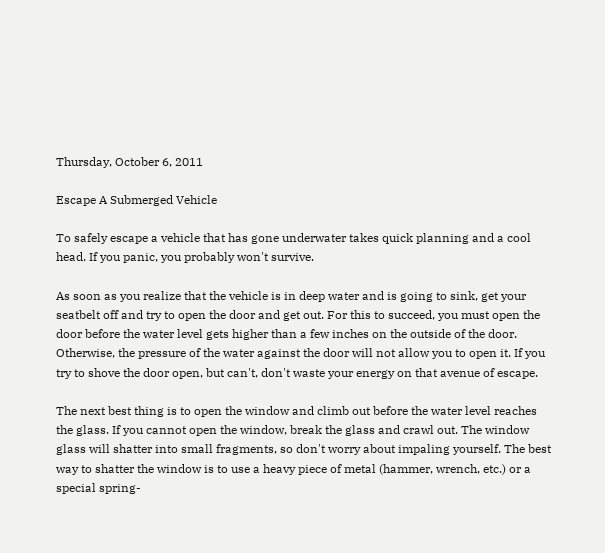Thursday, October 6, 2011

Escape A Submerged Vehicle

To safely escape a vehicle that has gone underwater takes quick planning and a cool head. If you panic, you probably won't survive.

As soon as you realize that the vehicle is in deep water and is going to sink, get your seatbelt off and try to open the door and get out. For this to succeed, you must open the door before the water level gets higher than a few inches on the outside of the door. Otherwise, the pressure of the water against the door will not allow you to open it. If you try to shove the door open, but can't, don't waste your energy on that avenue of escape.

The next best thing is to open the window and climb out before the water level reaches the glass. If you cannot open the window, break the glass and crawl out. The window glass will shatter into small fragments, so don't worry about impaling yourself. The best way to shatter the window is to use a heavy piece of metal (hammer, wrench, etc.) or a special spring-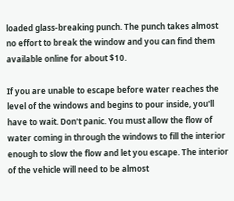loaded glass-breaking punch. The punch takes almost no effort to break the window and you can find them available online for about $10.

If you are unable to escape before water reaches the level of the windows and begins to pour inside, you'll have to wait. Don't panic. You must allow the flow of water coming in through the windows to fill the interior enough to slow the flow and let you escape. The interior of the vehicle will need to be almost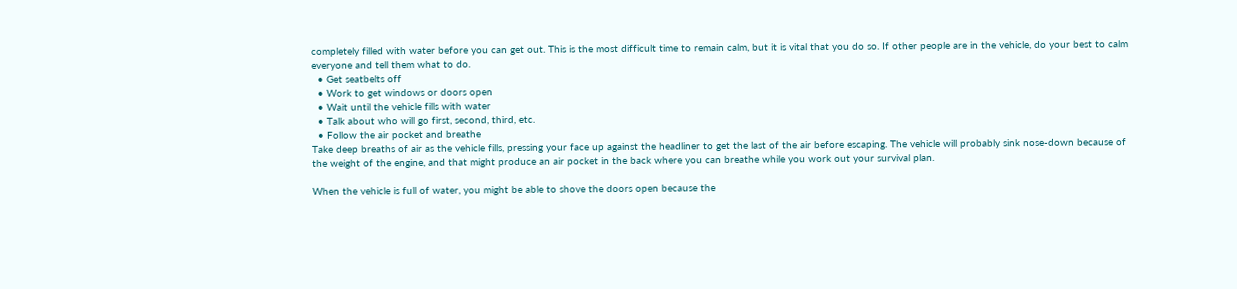completely filled with water before you can get out. This is the most difficult time to remain calm, but it is vital that you do so. If other people are in the vehicle, do your best to calm everyone and tell them what to do.
  • Get seatbelts off
  • Work to get windows or doors open
  • Wait until the vehicle fills with water
  • Talk about who will go first, second, third, etc.
  • Follow the air pocket and breathe
Take deep breaths of air as the vehicle fills, pressing your face up against the headliner to get the last of the air before escaping. The vehicle will probably sink nose-down because of the weight of the engine, and that might produce an air pocket in the back where you can breathe while you work out your survival plan.

When the vehicle is full of water, you might be able to shove the doors open because the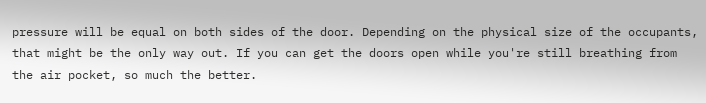pressure will be equal on both sides of the door. Depending on the physical size of the occupants, that might be the only way out. If you can get the doors open while you're still breathing from the air pocket, so much the better.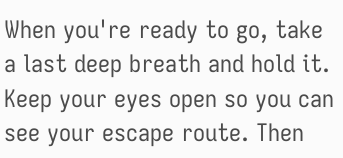When you're ready to go, take a last deep breath and hold it. Keep your eyes open so you can see your escape route. Then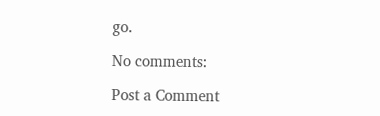go.

No comments:

Post a Comment